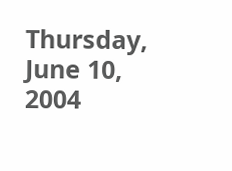Thursday, June 10, 2004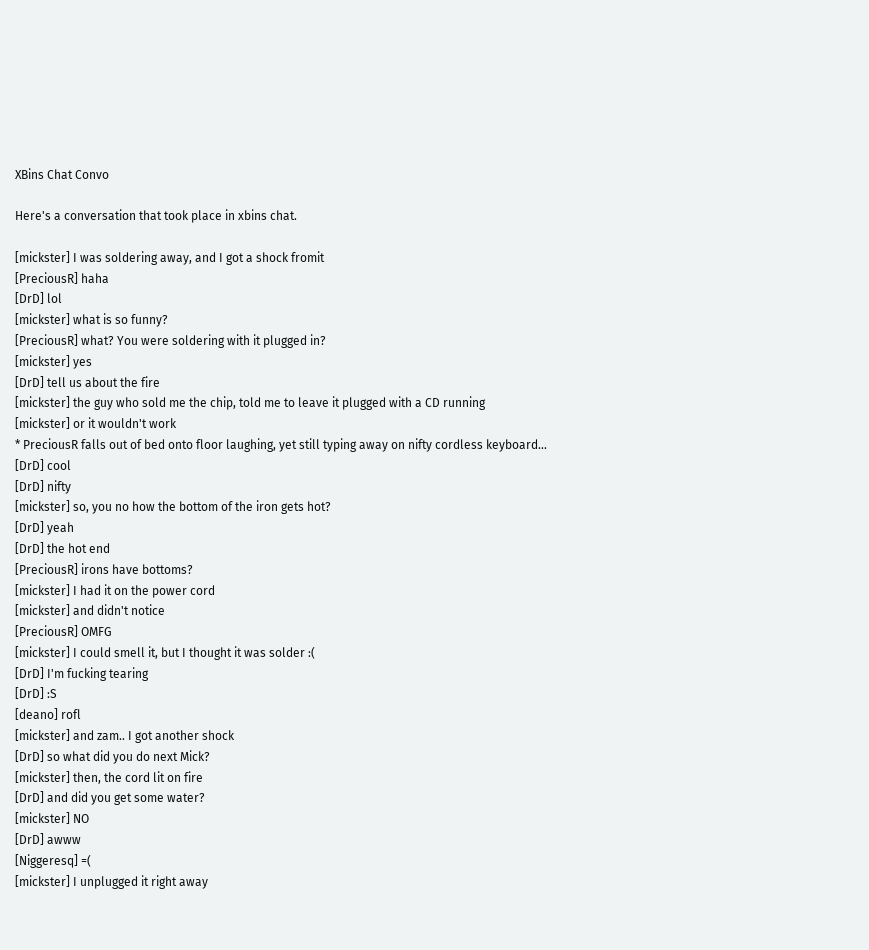XBins Chat Convo

Here's a conversation that took place in xbins chat.

[mickster] I was soldering away, and I got a shock fromit
[PreciousR] haha
[DrD] lol
[mickster] what is so funny?
[PreciousR] what? You were soldering with it plugged in?
[mickster] yes
[DrD] tell us about the fire
[mickster] the guy who sold me the chip, told me to leave it plugged with a CD running
[mickster] or it wouldn't work
* PreciousR falls out of bed onto floor laughing, yet still typing away on nifty cordless keyboard...
[DrD] cool
[DrD] nifty
[mickster] so, you no how the bottom of the iron gets hot?
[DrD] yeah
[DrD] the hot end
[PreciousR] irons have bottoms?
[mickster] I had it on the power cord
[mickster] and didn't notice
[PreciousR] OMFG
[mickster] I could smell it, but I thought it was solder :(
[DrD] I'm fucking tearing
[DrD] :S
[deano] rofl
[mickster] and zam.. I got another shock
[DrD] so what did you do next Mick?
[mickster] then, the cord lit on fire
[DrD] and did you get some water?
[mickster] NO
[DrD] awww
[Niggeresq] =(
[mickster] I unplugged it right away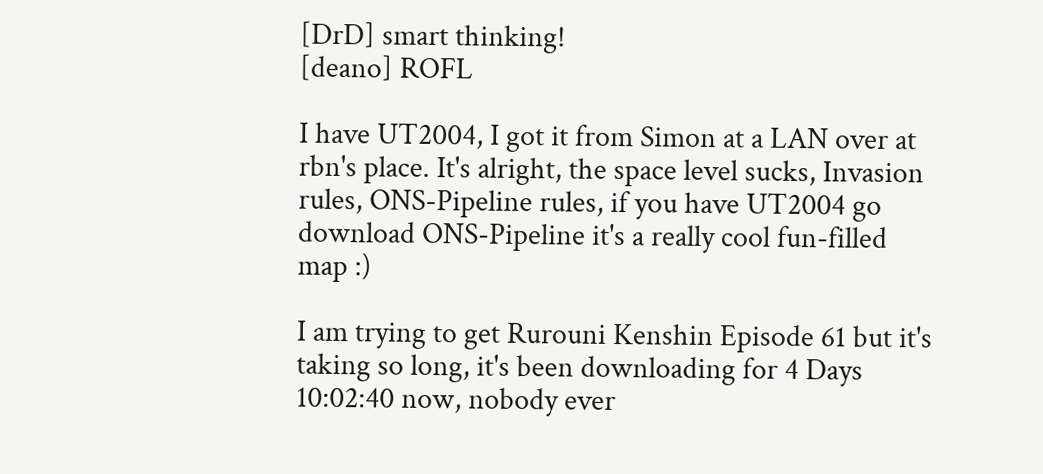[DrD] smart thinking!
[deano] ROFL

I have UT2004, I got it from Simon at a LAN over at rbn's place. It's alright, the space level sucks, Invasion rules, ONS-Pipeline rules, if you have UT2004 go download ONS-Pipeline it's a really cool fun-filled map :)

I am trying to get Rurouni Kenshin Episode 61 but it's taking so long, it's been downloading for 4 Days 10:02:40 now, nobody ever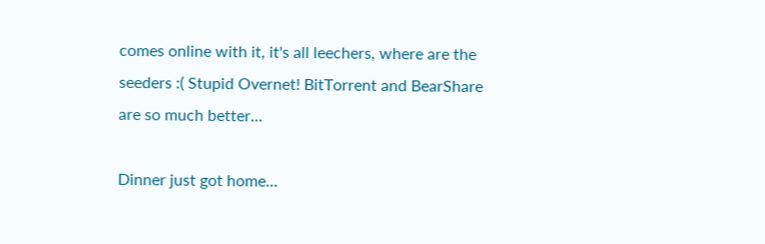comes online with it, it's all leechers, where are the seeders :( Stupid Overnet! BitTorrent and BearShare are so much better...

Dinner just got home...